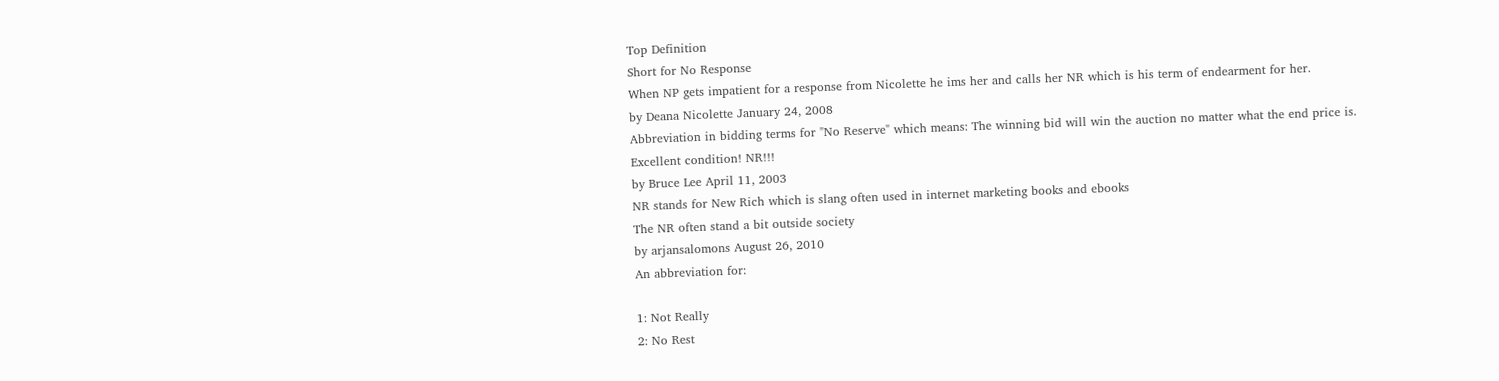Top Definition
Short for No Response
When NP gets impatient for a response from Nicolette he ims her and calls her NR which is his term of endearment for her.
by Deana Nicolette January 24, 2008
Abbreviation in bidding terms for "No Reserve" which means: The winning bid will win the auction no matter what the end price is.
Excellent condition! NR!!!
by Bruce Lee April 11, 2003
NR stands for New Rich which is slang often used in internet marketing books and ebooks
The NR often stand a bit outside society
by arjansalomons August 26, 2010
An abbreviation for:

1: Not Really
2: No Rest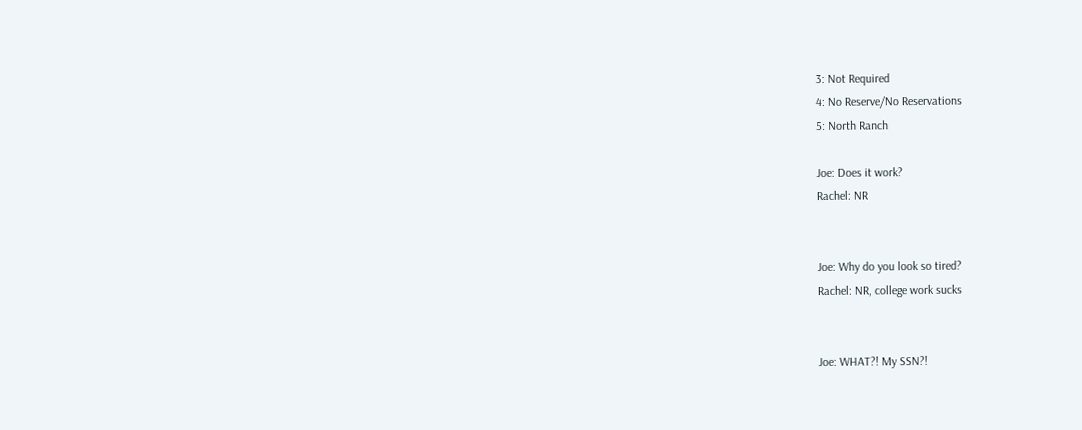3: Not Required
4: No Reserve/No Reservations
5: North Ranch

Joe: Does it work?
Rachel: NR


Joe: Why do you look so tired?
Rachel: NR, college work sucks


Joe: WHAT?! My SSN?!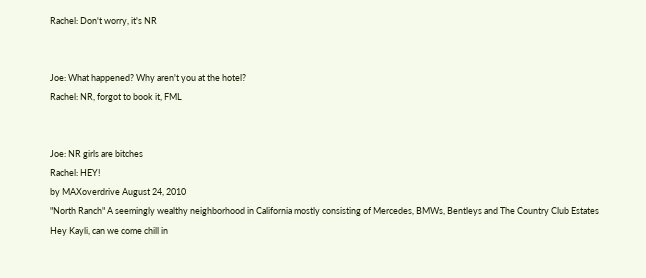Rachel: Don't worry, it's NR


Joe: What happened? Why aren't you at the hotel?
Rachel: NR, forgot to book it, FML


Joe: NR girls are bitches
Rachel: HEY!
by MAXoverdrive August 24, 2010
"North Ranch" A seemingly wealthy neighborhood in California mostly consisting of Mercedes, BMWs, Bentleys and The Country Club Estates
Hey Kayli, can we come chill in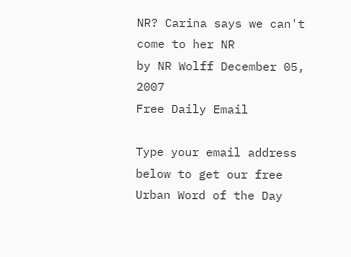NR? Carina says we can't come to her NR
by NR Wolff December 05, 2007
Free Daily Email

Type your email address below to get our free Urban Word of the Day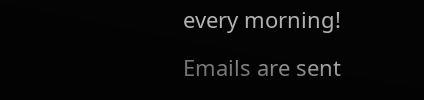every morning!

Emails are sent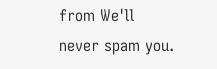from We'll never spam you.